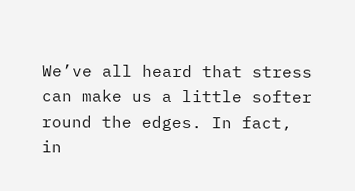We’ve all heard that stress can make us a little softer round the edges. In fact, in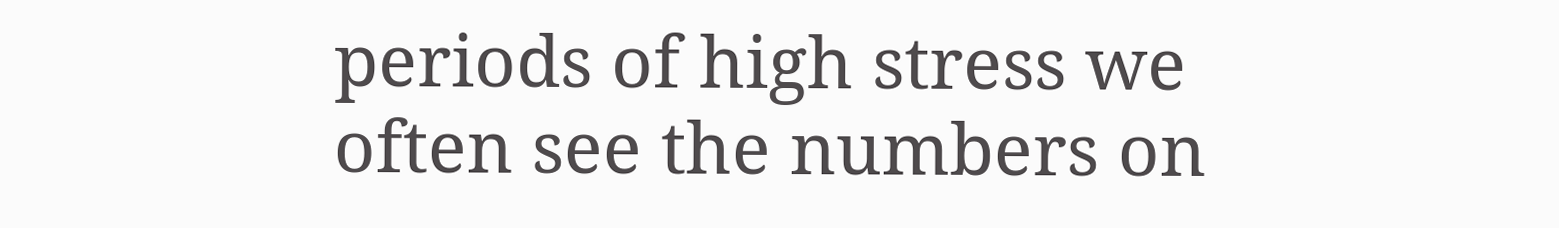periods of high stress we often see the numbers on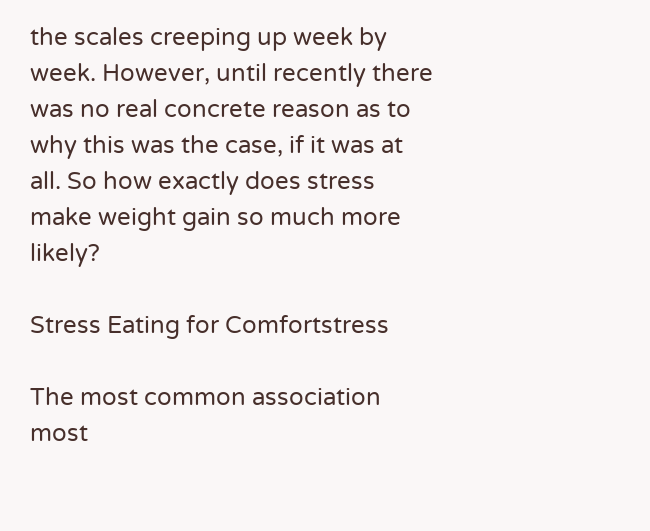the scales creeping up week by week. However, until recently there was no real concrete reason as to why this was the case, if it was at all. So how exactly does stress make weight gain so much more likely?

Stress Eating for Comfortstress

The most common association most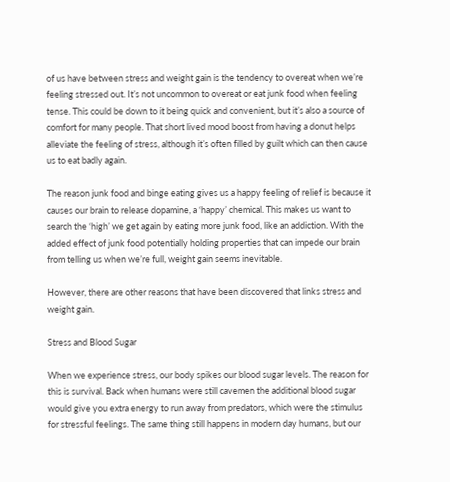of us have between stress and weight gain is the tendency to overeat when we’re feeling stressed out. It’s not uncommon to overeat or eat junk food when feeling tense. This could be down to it being quick and convenient, but it’s also a source of comfort for many people. That short lived mood boost from having a donut helps alleviate the feeling of stress, although it’s often filled by guilt which can then cause us to eat badly again.

The reason junk food and binge eating gives us a happy feeling of relief is because it causes our brain to release dopamine, a ‘happy’ chemical. This makes us want to search the ‘high’ we get again by eating more junk food, like an addiction. With the added effect of junk food potentially holding properties that can impede our brain from telling us when we’re full, weight gain seems inevitable.

However, there are other reasons that have been discovered that links stress and weight gain.

Stress and Blood Sugar

When we experience stress, our body spikes our blood sugar levels. The reason for this is survival. Back when humans were still cavemen the additional blood sugar would give you extra energy to run away from predators, which were the stimulus for stressful feelings. The same thing still happens in modern day humans, but our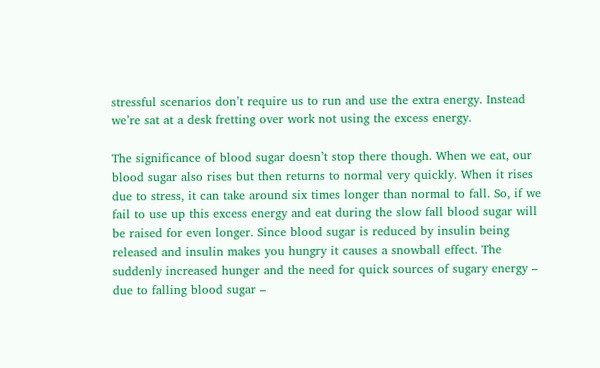stressful scenarios don’t require us to run and use the extra energy. Instead we’re sat at a desk fretting over work not using the excess energy.

The significance of blood sugar doesn’t stop there though. When we eat, our blood sugar also rises but then returns to normal very quickly. When it rises due to stress, it can take around six times longer than normal to fall. So, if we fail to use up this excess energy and eat during the slow fall blood sugar will be raised for even longer. Since blood sugar is reduced by insulin being released and insulin makes you hungry it causes a snowball effect. The suddenly increased hunger and the need for quick sources of sugary energy – due to falling blood sugar –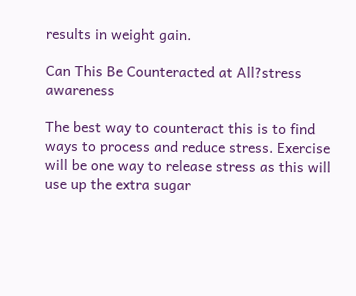results in weight gain.

Can This Be Counteracted at All?stress awareness

The best way to counteract this is to find ways to process and reduce stress. Exercise will be one way to release stress as this will use up the extra sugar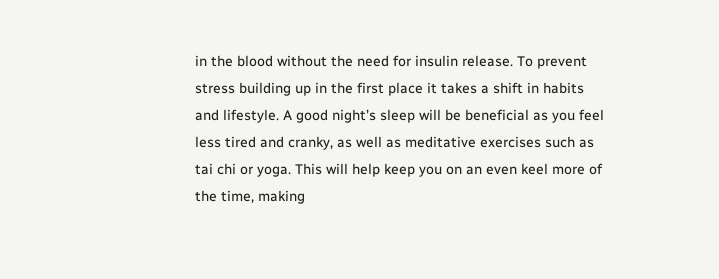in the blood without the need for insulin release. To prevent stress building up in the first place it takes a shift in habits and lifestyle. A good night’s sleep will be beneficial as you feel less tired and cranky, as well as meditative exercises such as tai chi or yoga. This will help keep you on an even keel more of the time, making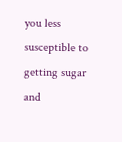you less susceptible to getting sugar and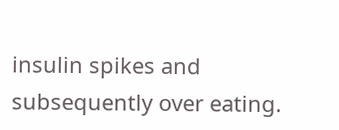insulin spikes and subsequently over eating.